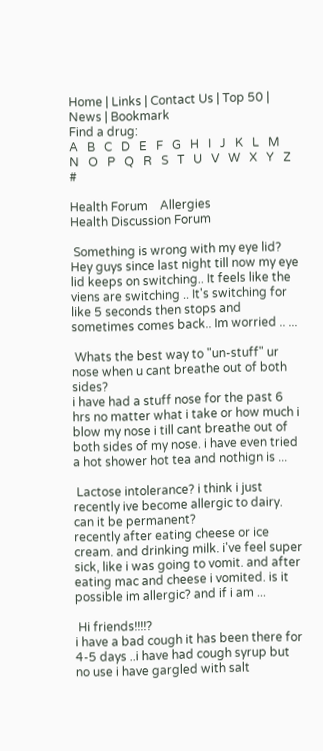Home | Links | Contact Us | Top 50 | News | Bookmark
Find a drug:
A   B   C   D   E   F   G   H   I   J   K   L   M   N   O   P   Q   R   S   T   U   V   W   X   Y   Z   #

Health Forum    Allergies
Health Discussion Forum

 Something is wrong with my eye lid?
Hey guys since last night till now my eye lid keeps on switching.. It feels like the viens are switching .. It's switching for like 5 seconds then stops and sometimes comes back.. Im worried .. ...

 Whats the best way to "un-stuff" ur nose when u cant breathe out of both sides?
i have had a stuff nose for the past 6 hrs no matter what i take or how much i blow my nose i till cant breathe out of both sides of my nose. i have even tried a hot shower hot tea and nothign is ...

 Lactose intolerance? i think i just recently ive become allergic to dairy. can it be permanent?
recently after eating cheese or ice cream. and drinking milk. i've feel super sick, like i was going to vomit. and after eating mac and cheese i vomited. is it possible im allergic? and if i am ...

 Hi friends!!!!?
i have a bad cough it has been there for 4-5 days ..i have had cough syrup but no use i have gargled with salt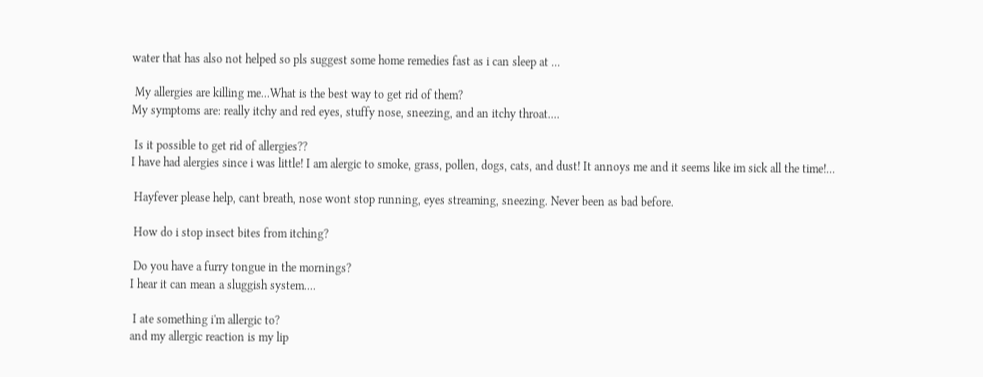water that has also not helped so pls suggest some home remedies fast as i can sleep at ...

 My allergies are killing me...What is the best way to get rid of them?
My symptoms are: really itchy and red eyes, stuffy nose, sneezing, and an itchy throat....

 Is it possible to get rid of allergies??
I have had alergies since i was little! I am alergic to smoke, grass, pollen, dogs, cats, and dust! It annoys me and it seems like im sick all the time!...

 Hayfever please help, cant breath, nose wont stop running, eyes streaming, sneezing. Never been as bad before.

 How do i stop insect bites from itching?

 Do you have a furry tongue in the mornings?
I hear it can mean a sluggish system....

 I ate something i'm allergic to?
and my allergic reaction is my lip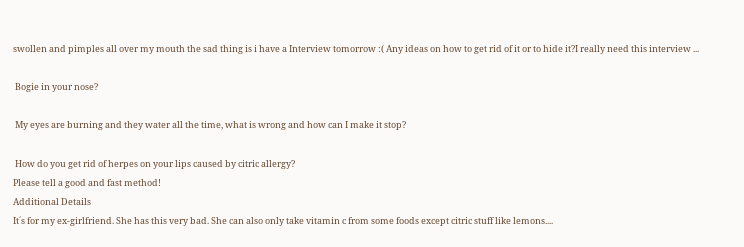swollen and pimples all over my mouth the sad thing is i have a Interview tomorrow :( Any ideas on how to get rid of it or to hide it?I really need this interview ...

 Bogie in your nose?

 My eyes are burning and they water all the time, what is wrong and how can I make it stop?

 How do you get rid of herpes on your lips caused by citric allergy?
Please tell a good and fast method!
Additional Details
It´s for my ex-girlfriend. She has this very bad. She can also only take vitamin c from some foods except citric stuff like lemons....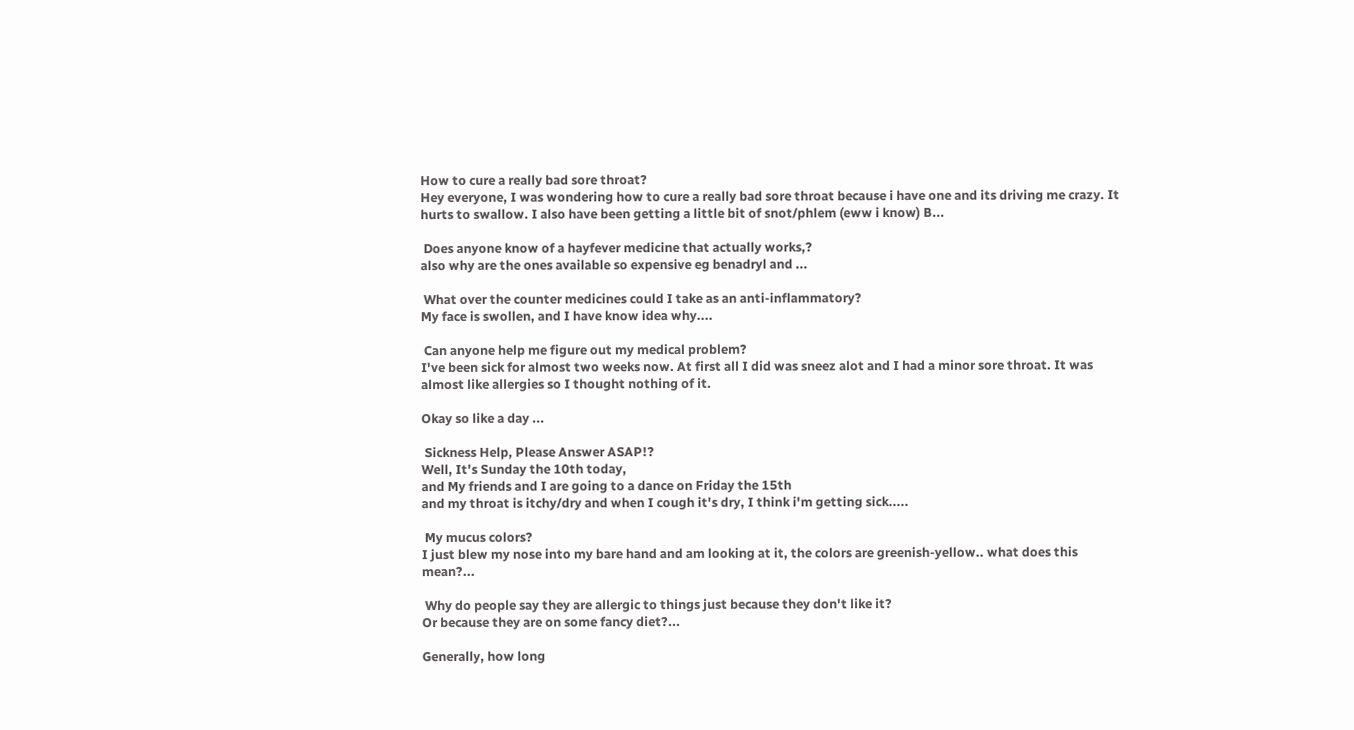How to cure a really bad sore throat?
Hey everyone, I was wondering how to cure a really bad sore throat because i have one and its driving me crazy. It hurts to swallow. I also have been getting a little bit of snot/phlem (eww i know) B...

 Does anyone know of a hayfever medicine that actually works,?
also why are the ones available so expensive eg benadryl and ...

 What over the counter medicines could I take as an anti-inflammatory?
My face is swollen, and I have know idea why....

 Can anyone help me figure out my medical problem?
I've been sick for almost two weeks now. At first all I did was sneez alot and I had a minor sore throat. It was almost like allergies so I thought nothing of it.

Okay so like a day ...

 Sickness Help, Please Answer ASAP!?
Well, It's Sunday the 10th today,
and My friends and I are going to a dance on Friday the 15th
and my throat is itchy/dry and when I cough it's dry, I think i'm getting sick.....

 My mucus colors?
I just blew my nose into my bare hand and am looking at it, the colors are greenish-yellow.. what does this mean?...

 Why do people say they are allergic to things just because they don't like it?
Or because they are on some fancy diet?...

Generally, how long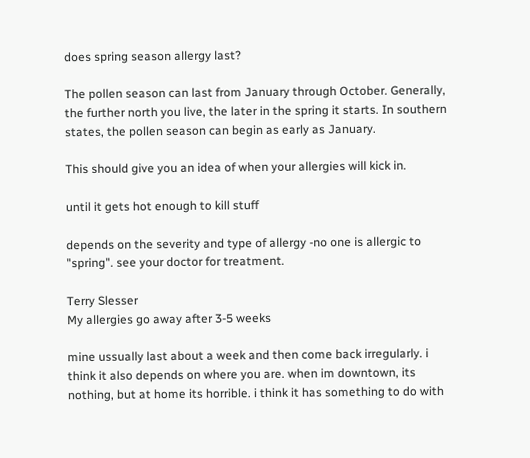does spring season allergy last?

The pollen season can last from January through October. Generally, the further north you live, the later in the spring it starts. In southern states, the pollen season can begin as early as January.

This should give you an idea of when your allergies will kick in.

until it gets hot enough to kill stuff

depends on the severity and type of allergy -no one is allergic to "spring". see your doctor for treatment.

Terry Slesser
My allergies go away after 3-5 weeks

mine ussually last about a week and then come back irregularly. i think it also depends on where you are. when im downtown, its nothing, but at home its horrible. i think it has something to do with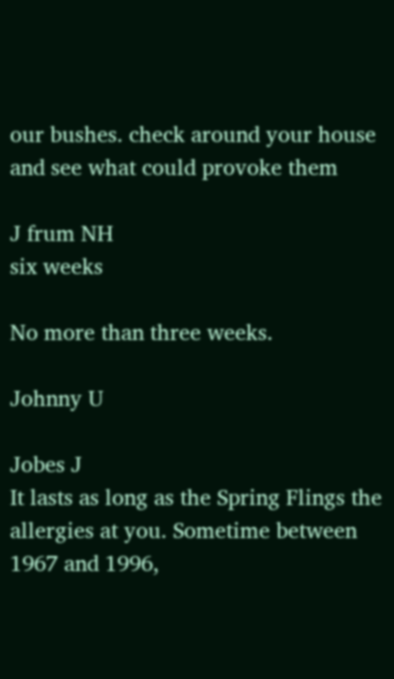our bushes. check around your house and see what could provoke them

J frum NH
six weeks

No more than three weeks.

Johnny U

Jobes J
It lasts as long as the Spring Flings the allergies at you. Sometime between 1967 and 1996,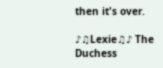then it's over.

♪♫Lexie♫♪ The Duchess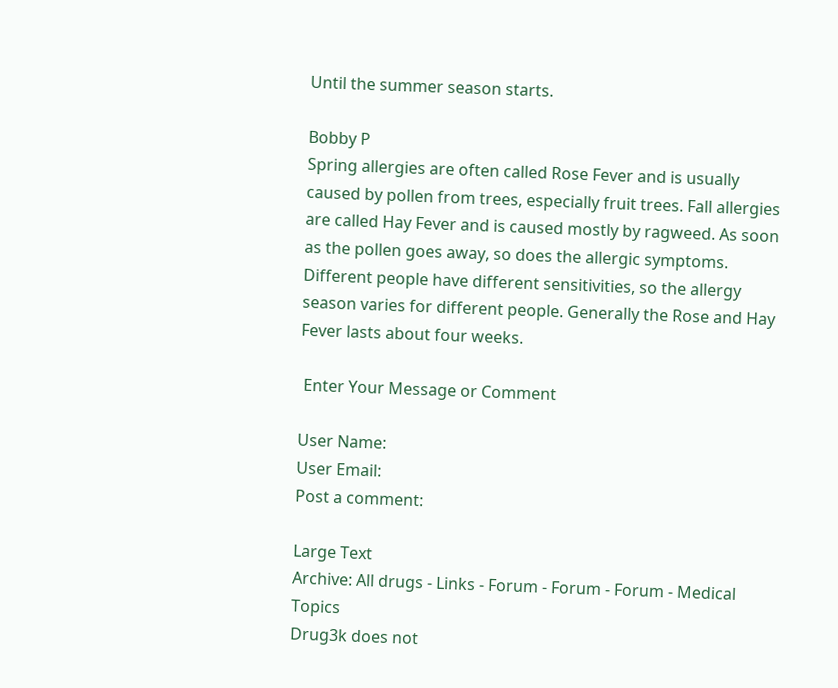Until the summer season starts.

Bobby P
Spring allergies are often called Rose Fever and is usually caused by pollen from trees, especially fruit trees. Fall allergies are called Hay Fever and is caused mostly by ragweed. As soon as the pollen goes away, so does the allergic symptoms. Different people have different sensitivities, so the allergy season varies for different people. Generally the Rose and Hay Fever lasts about four weeks.

 Enter Your Message or Comment

User Name:
User Email:
Post a comment:

Large Text
Archive: All drugs - Links - Forum - Forum - Forum - Medical Topics
Drug3k does not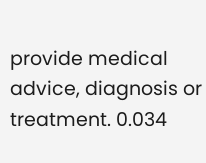provide medical advice, diagnosis or treatment. 0.034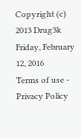Copyright (c) 2013 Drug3k Friday, February 12, 2016
Terms of use - Privacy Policy